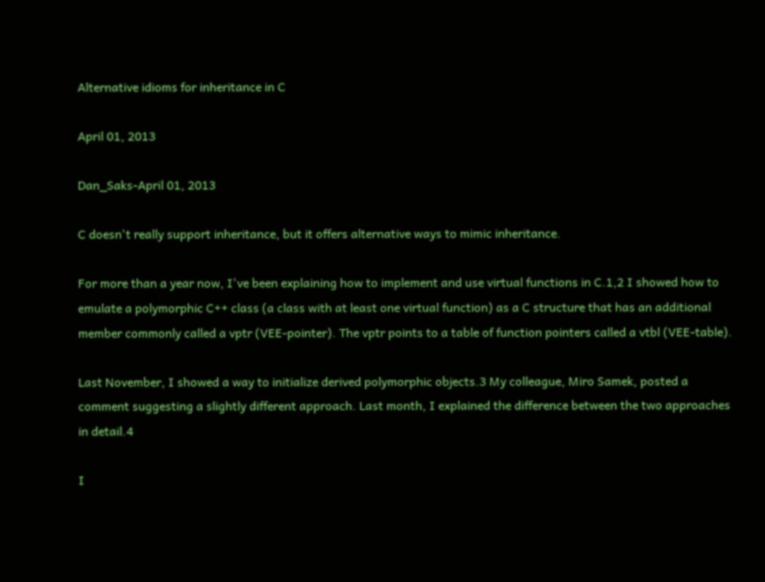Alternative idioms for inheritance in C

April 01, 2013

Dan_Saks-April 01, 2013

C doesn't really support inheritance, but it offers alternative ways to mimic inheritance.

For more than a year now, I've been explaining how to implement and use virtual functions in C.1,2 I showed how to emulate a polymorphic C++ class (a class with at least one virtual function) as a C structure that has an additional member commonly called a vptr (VEE-pointer). The vptr points to a table of function pointers called a vtbl (VEE-table).

Last November, I showed a way to initialize derived polymorphic objects.3 My colleague, Miro Samek, posted a comment suggesting a slightly different approach. Last month, I explained the difference between the two approaches in detail.4

I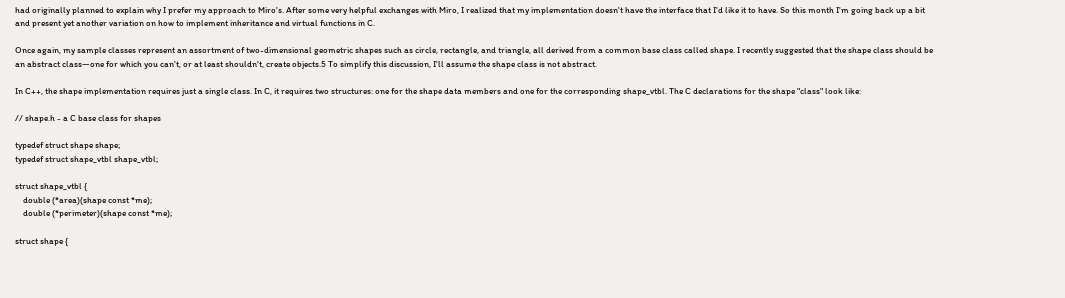had originally planned to explain why I prefer my approach to Miro's. After some very helpful exchanges with Miro, I realized that my implementation doesn't have the interface that I'd like it to have. So this month I'm going back up a bit and present yet another variation on how to implement inheritance and virtual functions in C.

Once again, my sample classes represent an assortment of two-dimensional geometric shapes such as circle, rectangle, and triangle, all derived from a common base class called shape. I recently suggested that the shape class should be an abstract class—one for which you can't, or at least shouldn't, create objects.5 To simplify this discussion, I'll assume the shape class is not abstract.

In C++, the shape implementation requires just a single class. In C, it requires two structures: one for the shape data members and one for the corresponding shape_vtbl. The C declarations for the shape "class" look like:

// shape.h - a C base class for shapes

typedef struct shape shape;
typedef struct shape_vtbl shape_vtbl;

struct shape_vtbl {
    double (*area)(shape const *me);
    double (*perimeter)(shape const *me);

struct shape {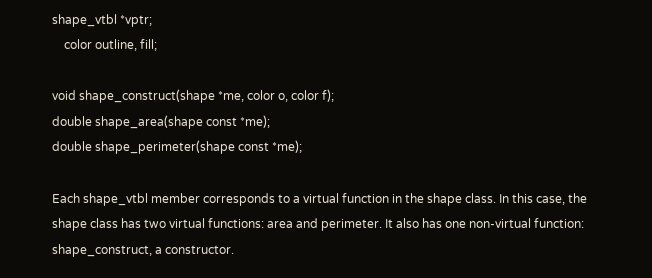shape_vtbl *vptr;
    color outline, fill;

void shape_construct(shape *me, color o, color f);
double shape_area(shape const *me);
double shape_perimeter(shape const *me);

Each shape_vtbl member corresponds to a virtual function in the shape class. In this case, the shape class has two virtual functions: area and perimeter. It also has one non-virtual function: shape_construct, a constructor.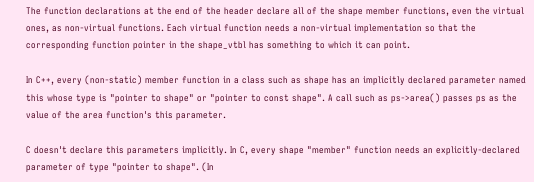The function declarations at the end of the header declare all of the shape member functions, even the virtual ones, as non-virtual functions. Each virtual function needs a non-virtual implementation so that the corresponding function pointer in the shape_vtbl has something to which it can point.

In C++, every (non-static) member function in a class such as shape has an implicitly declared parameter named this whose type is "pointer to shape" or "pointer to const shape". A call such as ps->area() passes ps as the value of the area function's this parameter.

C doesn't declare this parameters implicitly. In C, every shape "member" function needs an explicitly-declared parameter of type "pointer to shape". (In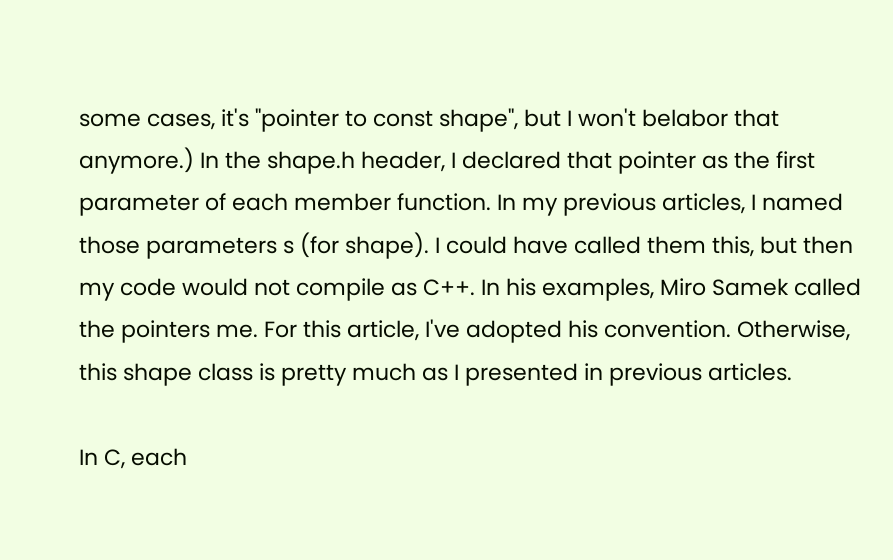some cases, it's "pointer to const shape", but I won't belabor that anymore.) In the shape.h header, I declared that pointer as the first parameter of each member function. In my previous articles, I named those parameters s (for shape). I could have called them this, but then my code would not compile as C++. In his examples, Miro Samek called the pointers me. For this article, I've adopted his convention. Otherwise, this shape class is pretty much as I presented in previous articles.

In C, each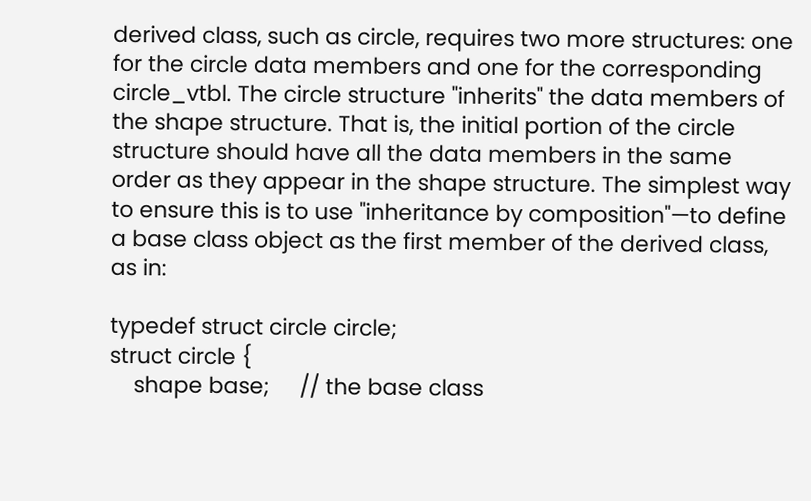derived class, such as circle, requires two more structures: one for the circle data members and one for the corresponding circle_vtbl. The circle structure "inherits" the data members of the shape structure. That is, the initial portion of the circle structure should have all the data members in the same order as they appear in the shape structure. The simplest way to ensure this is to use "inheritance by composition"—to define a base class object as the first member of the derived class, as in:

typedef struct circle circle;
struct circle {
    shape base;     // the base class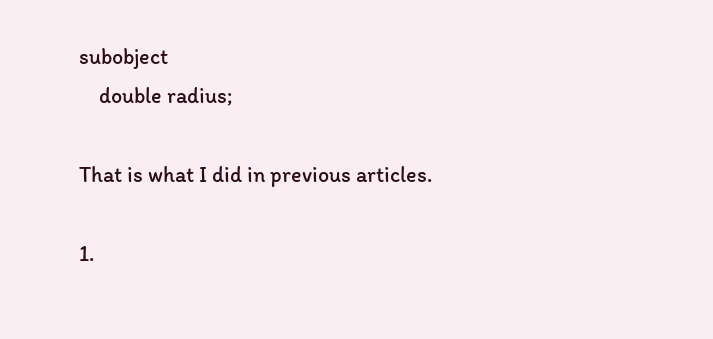subobject
    double radius;

That is what I did in previous articles.

1.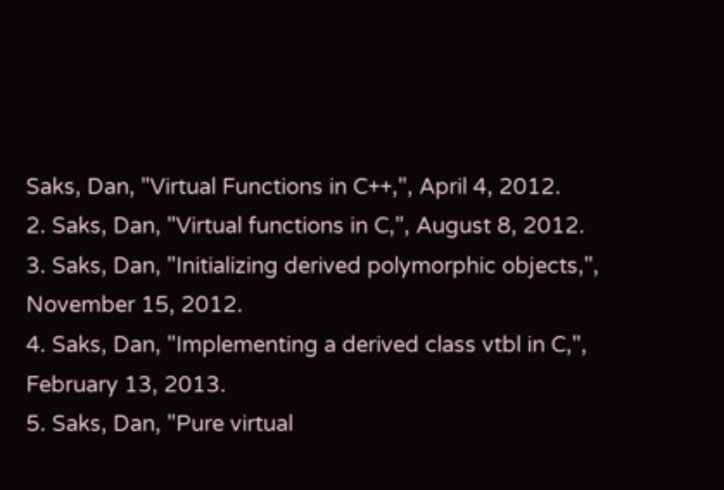Saks, Dan, "Virtual Functions in C++,", April 4, 2012.
2. Saks, Dan, "Virtual functions in C,", August 8, 2012.
3. Saks, Dan, "Initializing derived polymorphic objects,", November 15, 2012.
4. Saks, Dan, "Implementing a derived class vtbl in C,", February 13, 2013.
5. Saks, Dan, "Pure virtual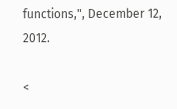functions,", December 12, 2012.

<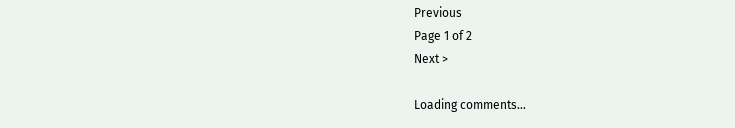Previous
Page 1 of 2
Next >

Loading comments...